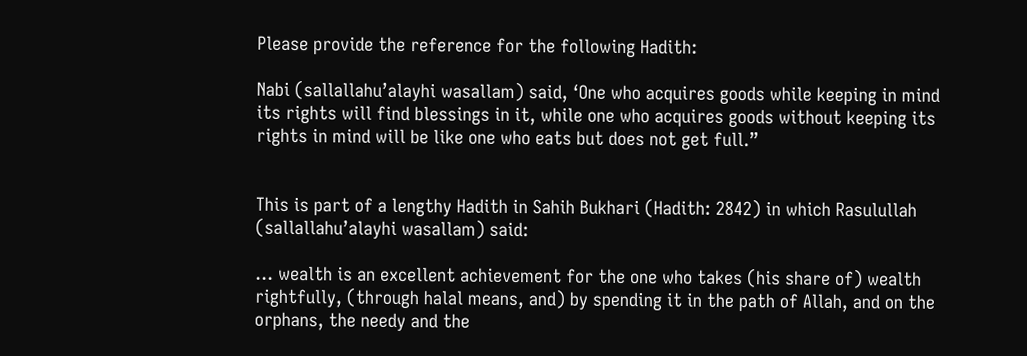Please provide the reference for the following Hadith:

Nabi (sallallahu’alayhi wasallam) said, ‘One who acquires goods while keeping in mind its rights will find blessings in it, while one who acquires goods without keeping its rights in mind will be like one who eats but does not get full.”


This is part of a lengthy Hadith in Sahih Bukhari (Hadith: 2842) in which Rasulullah (sallallahu’alayhi wasallam) said:

… wealth is an excellent achievement for the one who takes (his share of) wealth rightfully, (through halal means, and) by spending it in the path of Allah, and on the orphans, the needy and the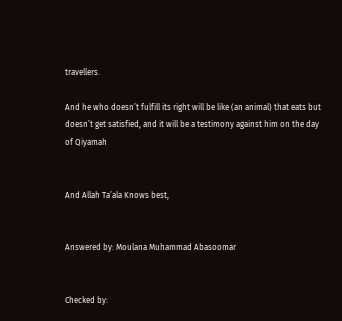travellers.

And he who doesn’t fulfill its right will be like (an animal) that eats but doesn’t get satisfied, and it will be a testimony against him on the day of Qiyamah


And Allah Ta’ala Knows best,


Answered by: Moulana Muhammad Abasoomar


Checked by: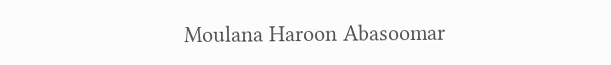Moulana Haroon Abasoomar